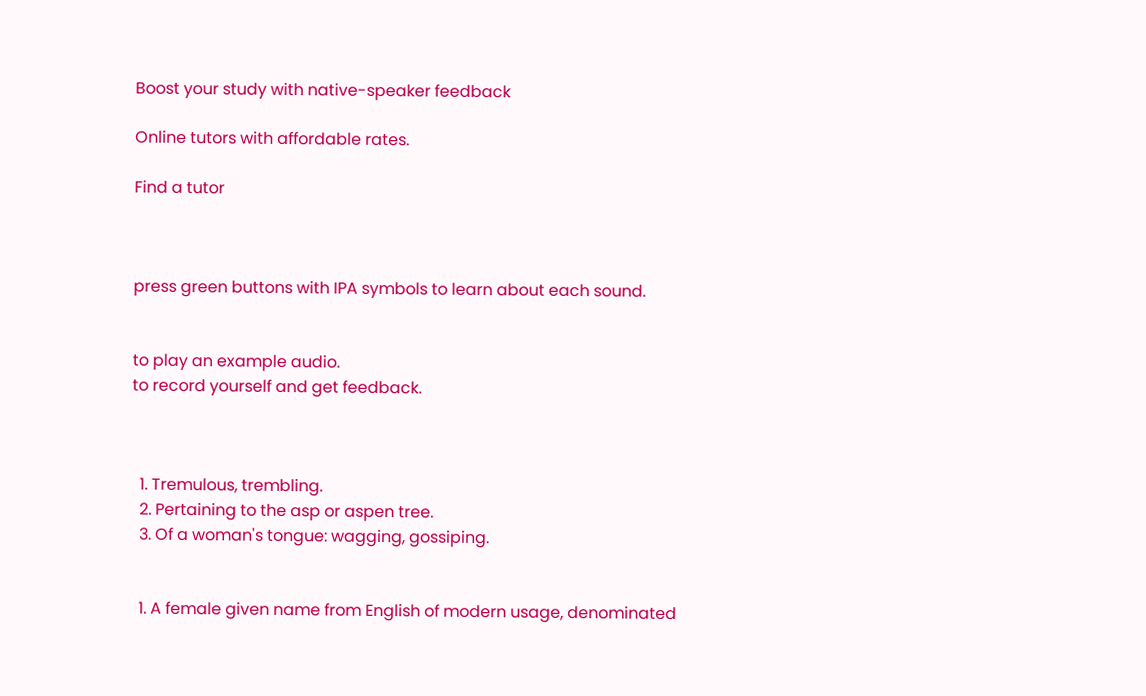Boost your study with native-speaker feedback

Online tutors with affordable rates.

Find a tutor



press green buttons with IPA symbols to learn about each sound.


to play an example audio.
to record yourself and get feedback.



  1. Tremulous, trembling.
  2. Pertaining to the asp or aspen tree.
  3. Of a woman's tongue: wagging, gossiping.


  1. A female given name from English of modern usage, denominated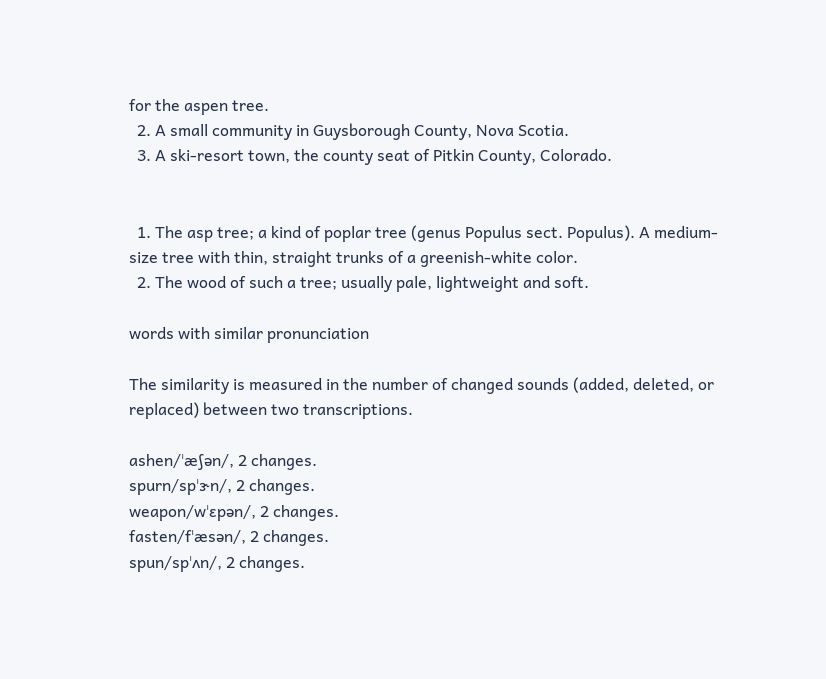for the aspen tree.
  2. A small community in Guysborough County, Nova Scotia.
  3. A ski-resort town, the county seat of Pitkin County, Colorado.


  1. The asp tree; a kind of poplar tree (genus Populus sect. Populus). A medium-size tree with thin, straight trunks of a greenish-white color.
  2. The wood of such a tree; usually pale, lightweight and soft.

words with similar pronunciation

The similarity is measured in the number of changed sounds (added, deleted, or replaced) between two transcriptions.

ashen/ˈæʃən/, 2 changes.
spurn/spˈɝn/, 2 changes.
weapon/wˈɛpən/, 2 changes.
fasten/fˈæsən/, 2 changes.
spun/spˈʌn/, 2 changes.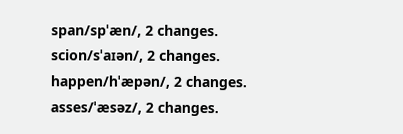span/spˈæn/, 2 changes.
scion/sˈaɪən/, 2 changes.
happen/hˈæpən/, 2 changes.
asses/ˈæsəz/, 2 changes.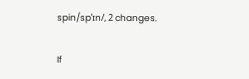spin/spˈɪn/, 2 changes.

If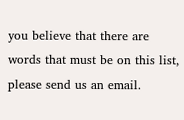you believe that there are words that must be on this list, please send us an email.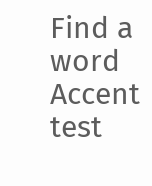Find a word
Accent test